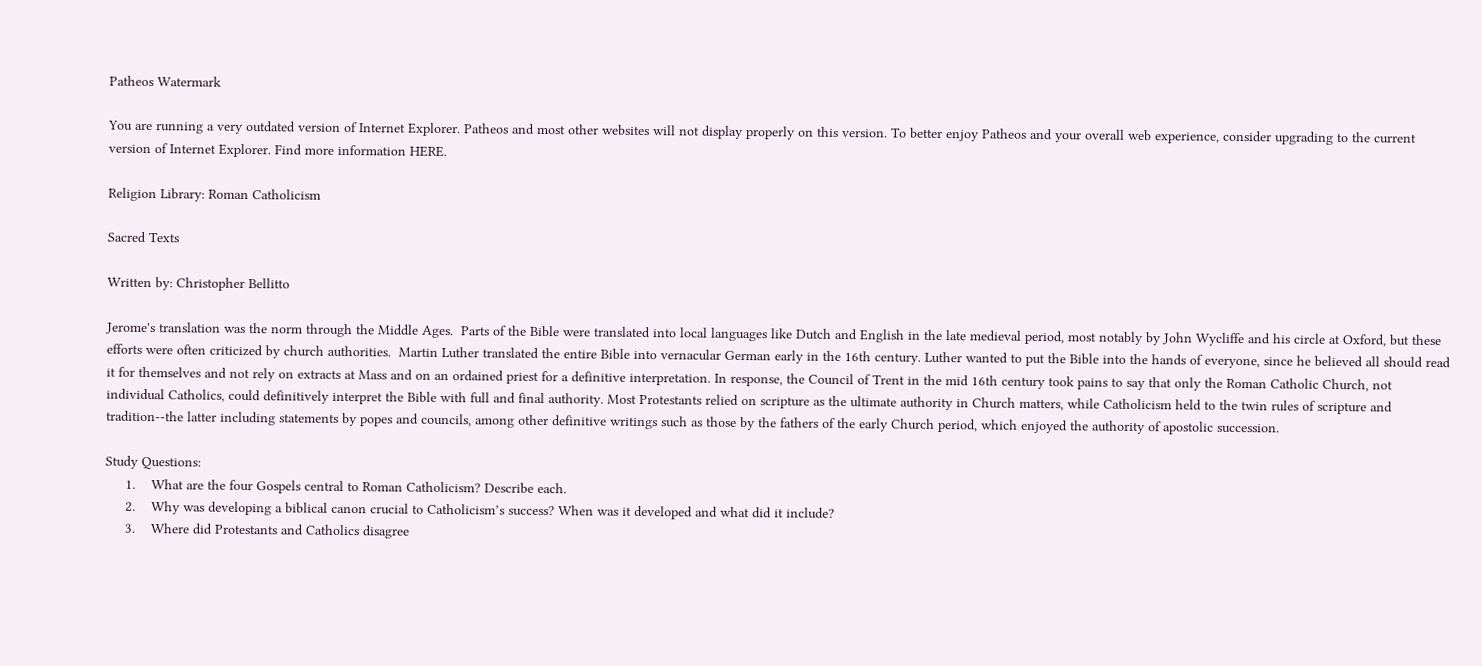Patheos Watermark

You are running a very outdated version of Internet Explorer. Patheos and most other websites will not display properly on this version. To better enjoy Patheos and your overall web experience, consider upgrading to the current version of Internet Explorer. Find more information HERE.

Religion Library: Roman Catholicism

Sacred Texts

Written by: Christopher Bellitto

Jerome's translation was the norm through the Middle Ages.  Parts of the Bible were translated into local languages like Dutch and English in the late medieval period, most notably by John Wycliffe and his circle at Oxford, but these efforts were often criticized by church authorities.  Martin Luther translated the entire Bible into vernacular German early in the 16th century. Luther wanted to put the Bible into the hands of everyone, since he believed all should read it for themselves and not rely on extracts at Mass and on an ordained priest for a definitive interpretation. In response, the Council of Trent in the mid 16th century took pains to say that only the Roman Catholic Church, not individual Catholics, could definitively interpret the Bible with full and final authority. Most Protestants relied on scripture as the ultimate authority in Church matters, while Catholicism held to the twin rules of scripture and tradition--the latter including statements by popes and councils, among other definitive writings such as those by the fathers of the early Church period, which enjoyed the authority of apostolic succession.

Study Questions:
     1.    What are the four Gospels central to Roman Catholicism? Describe each.
     2.    Why was developing a biblical canon crucial to Catholicism’s success? When was it developed and what did it include?
     3.    Where did Protestants and Catholics disagree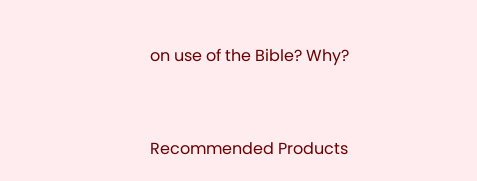on use of the Bible? Why?


Recommended Products